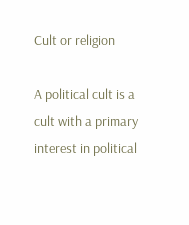Cult or religion

A political cult is a cult with a primary interest in political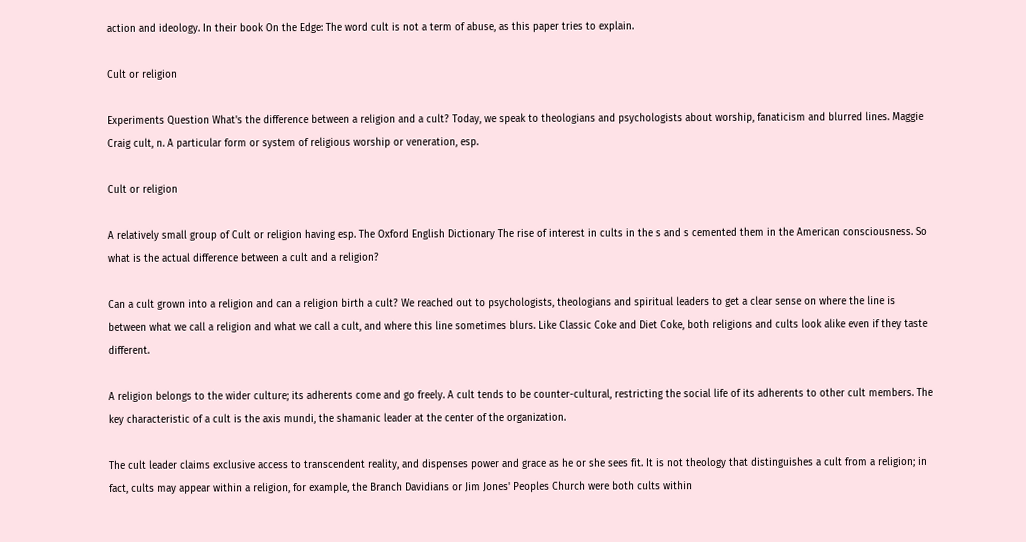action and ideology. In their book On the Edge: The word cult is not a term of abuse, as this paper tries to explain.

Cult or religion

Experiments Question What's the difference between a religion and a cult? Today, we speak to theologians and psychologists about worship, fanaticism and blurred lines. Maggie Craig cult, n. A particular form or system of religious worship or veneration, esp.

Cult or religion

A relatively small group of Cult or religion having esp. The Oxford English Dictionary The rise of interest in cults in the s and s cemented them in the American consciousness. So what is the actual difference between a cult and a religion?

Can a cult grown into a religion and can a religion birth a cult? We reached out to psychologists, theologians and spiritual leaders to get a clear sense on where the line is between what we call a religion and what we call a cult, and where this line sometimes blurs. Like Classic Coke and Diet Coke, both religions and cults look alike even if they taste different.

A religion belongs to the wider culture; its adherents come and go freely. A cult tends to be counter-cultural, restricting the social life of its adherents to other cult members. The key characteristic of a cult is the axis mundi, the shamanic leader at the center of the organization.

The cult leader claims exclusive access to transcendent reality, and dispenses power and grace as he or she sees fit. It is not theology that distinguishes a cult from a religion; in fact, cults may appear within a religion, for example, the Branch Davidians or Jim Jones' Peoples Church were both cults within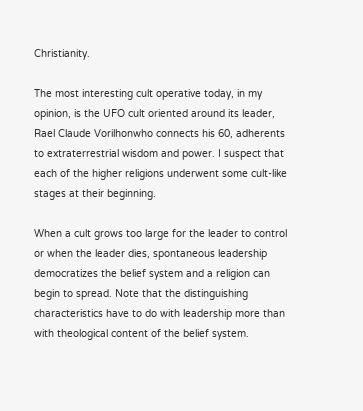Christianity.

The most interesting cult operative today, in my opinion, is the UFO cult oriented around its leader, Rael Claude Vorilhonwho connects his 60, adherents to extraterrestrial wisdom and power. I suspect that each of the higher religions underwent some cult-like stages at their beginning.

When a cult grows too large for the leader to control or when the leader dies, spontaneous leadership democratizes the belief system and a religion can begin to spread. Note that the distinguishing characteristics have to do with leadership more than with theological content of the belief system.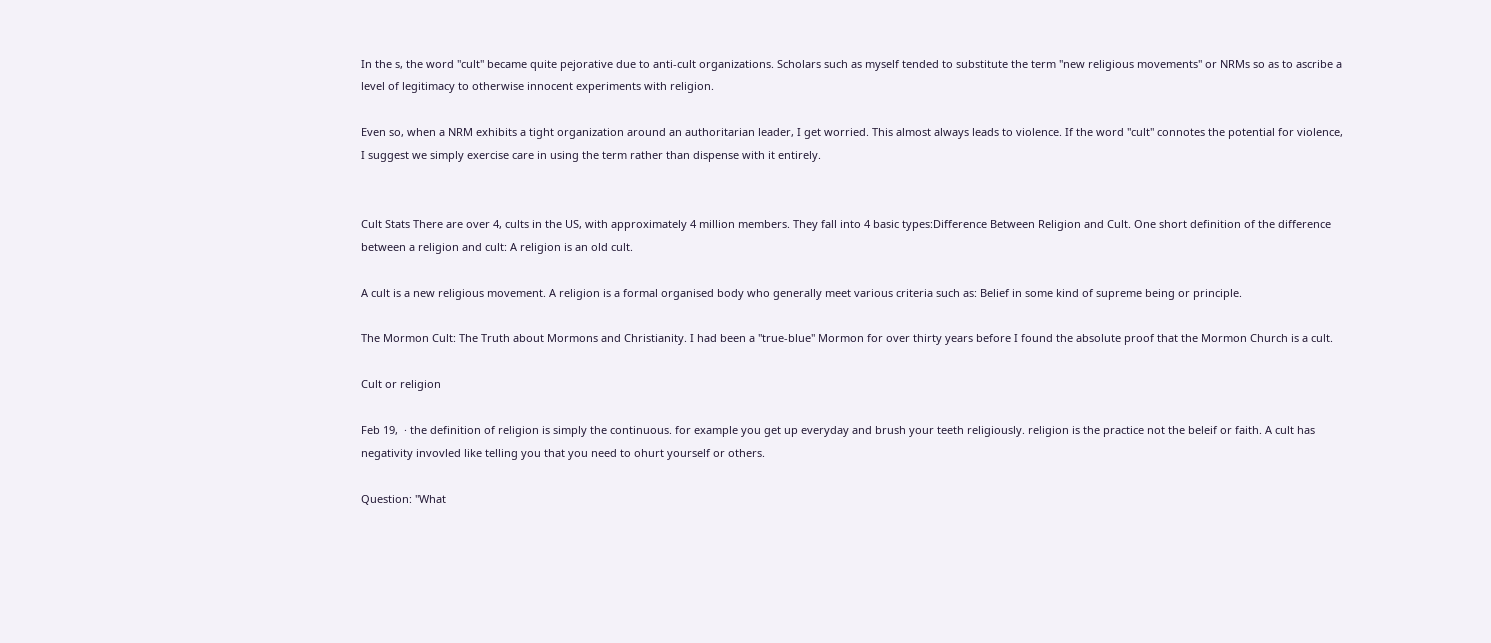In the s, the word "cult" became quite pejorative due to anti-cult organizations. Scholars such as myself tended to substitute the term "new religious movements" or NRMs so as to ascribe a level of legitimacy to otherwise innocent experiments with religion.

Even so, when a NRM exhibits a tight organization around an authoritarian leader, I get worried. This almost always leads to violence. If the word "cult" connotes the potential for violence, I suggest we simply exercise care in using the term rather than dispense with it entirely.


Cult Stats There are over 4, cults in the US, with approximately 4 million members. They fall into 4 basic types:Difference Between Religion and Cult. One short definition of the difference between a religion and cult: A religion is an old cult.

A cult is a new religious movement. A religion is a formal organised body who generally meet various criteria such as: Belief in some kind of supreme being or principle.

The Mormon Cult: The Truth about Mormons and Christianity. I had been a "true-blue" Mormon for over thirty years before I found the absolute proof that the Mormon Church is a cult.

Cult or religion

Feb 19,  · the definition of religion is simply the continuous. for example you get up everyday and brush your teeth religiously. religion is the practice not the beleif or faith. A cult has negativity invovled like telling you that you need to ohurt yourself or others.

Question: "What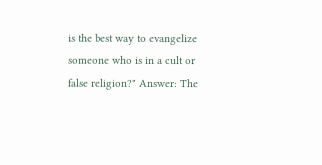is the best way to evangelize someone who is in a cult or false religion?" Answer: The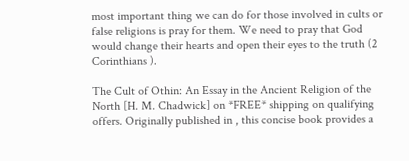most important thing we can do for those involved in cults or false religions is pray for them. We need to pray that God would change their hearts and open their eyes to the truth (2 Corinthians ).

The Cult of Othin: An Essay in the Ancient Religion of the North [H. M. Chadwick] on *FREE* shipping on qualifying offers. Originally published in , this concise book provides a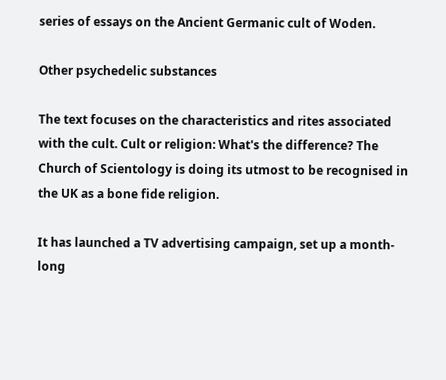series of essays on the Ancient Germanic cult of Woden.

Other psychedelic substances

The text focuses on the characteristics and rites associated with the cult. Cult or religion: What's the difference? The Church of Scientology is doing its utmost to be recognised in the UK as a bone fide religion.

It has launched a TV advertising campaign, set up a month-long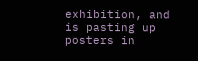exhibition, and is pasting up posters in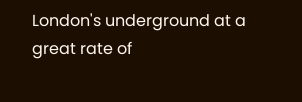London's underground at a great rate of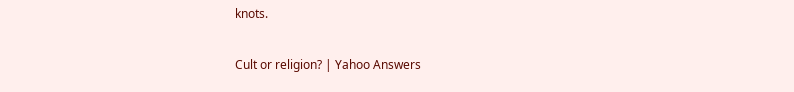knots.

Cult or religion? | Yahoo Answers